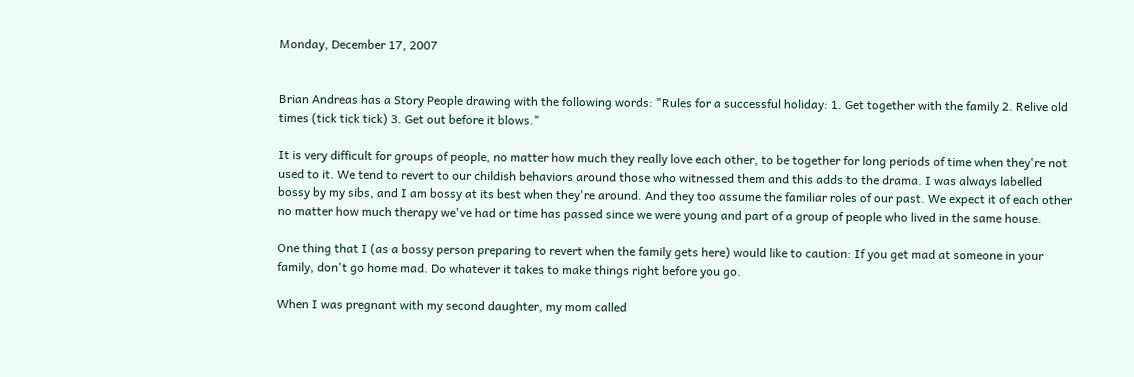Monday, December 17, 2007


Brian Andreas has a Story People drawing with the following words: "Rules for a successful holiday: 1. Get together with the family 2. Relive old times (tick tick tick) 3. Get out before it blows."

It is very difficult for groups of people, no matter how much they really love each other, to be together for long periods of time when they're not used to it. We tend to revert to our childish behaviors around those who witnessed them and this adds to the drama. I was always labelled bossy by my sibs, and I am bossy at its best when they're around. And they too assume the familiar roles of our past. We expect it of each other no matter how much therapy we've had or time has passed since we were young and part of a group of people who lived in the same house.

One thing that I (as a bossy person preparing to revert when the family gets here) would like to caution: If you get mad at someone in your family, don't go home mad. Do whatever it takes to make things right before you go.

When I was pregnant with my second daughter, my mom called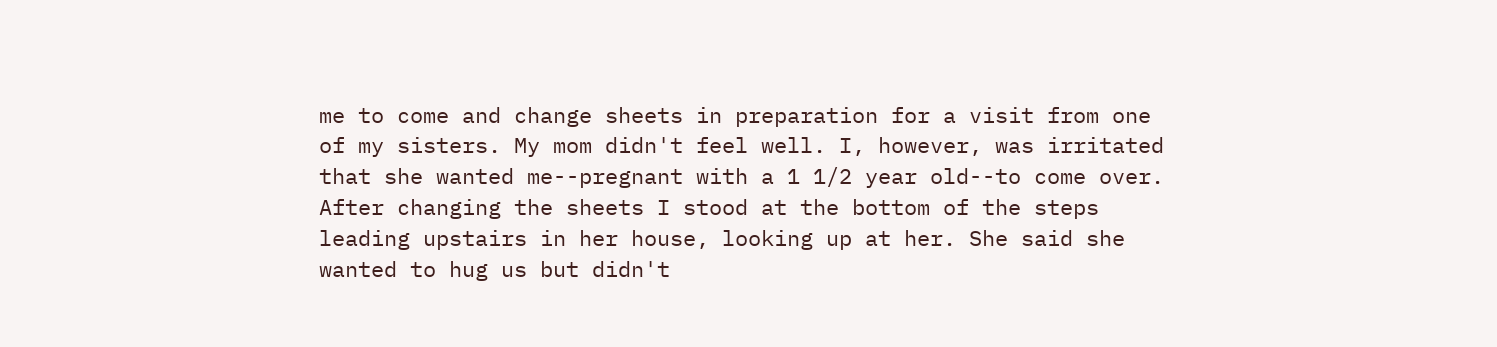me to come and change sheets in preparation for a visit from one of my sisters. My mom didn't feel well. I, however, was irritated that she wanted me--pregnant with a 1 1/2 year old--to come over. After changing the sheets I stood at the bottom of the steps leading upstairs in her house, looking up at her. She said she wanted to hug us but didn't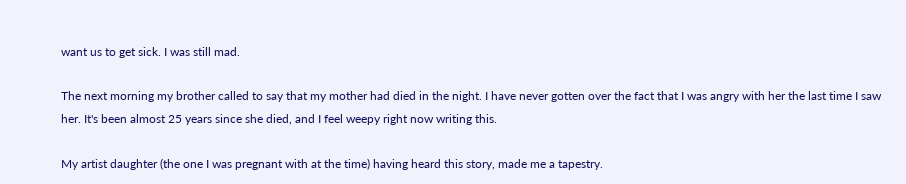want us to get sick. I was still mad.

The next morning my brother called to say that my mother had died in the night. I have never gotten over the fact that I was angry with her the last time I saw her. It's been almost 25 years since she died, and I feel weepy right now writing this.

My artist daughter (the one I was pregnant with at the time) having heard this story, made me a tapestry.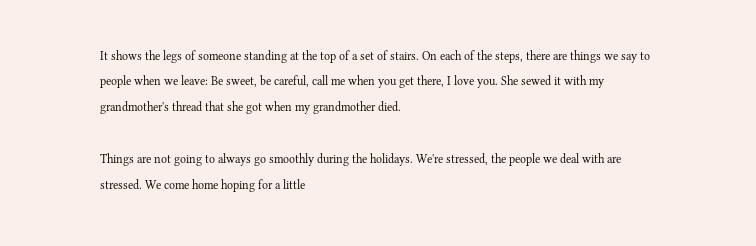It shows the legs of someone standing at the top of a set of stairs. On each of the steps, there are things we say to people when we leave: Be sweet, be careful, call me when you get there, I love you. She sewed it with my grandmother's thread that she got when my grandmother died.

Things are not going to always go smoothly during the holidays. We're stressed, the people we deal with are stressed. We come home hoping for a little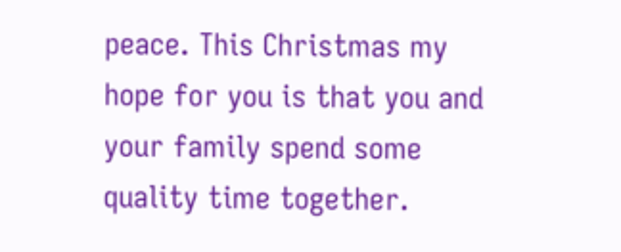peace. This Christmas my hope for you is that you and your family spend some quality time together.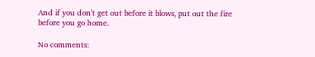And if you don't get out before it blows, put out the fire before you go home.

No comments: